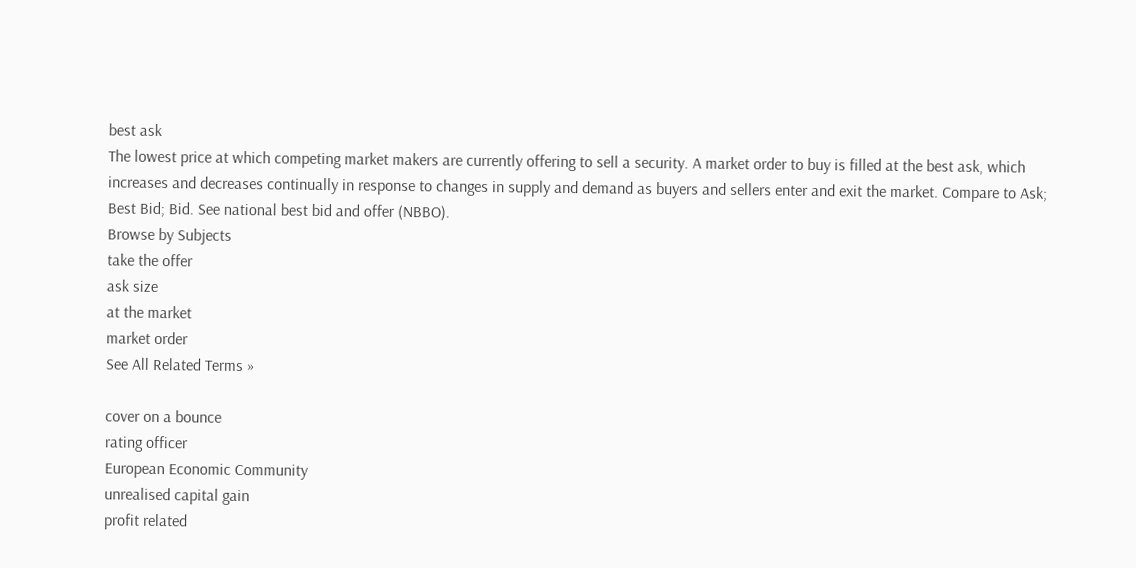best ask
The lowest price at which competing market makers are currently offering to sell a security. A market order to buy is filled at the best ask, which increases and decreases continually in response to changes in supply and demand as buyers and sellers enter and exit the market. Compare to Ask; Best Bid; Bid. See national best bid and offer (NBBO).
Browse by Subjects
take the offer
ask size
at the market
market order
See All Related Terms »

cover on a bounce
rating officer
European Economic Community
unrealised capital gain
profit related